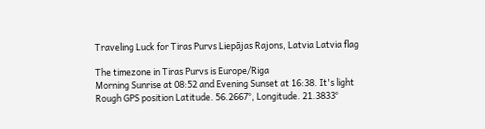Traveling Luck for Tiras Purvs Liepājas Rajons, Latvia Latvia flag

The timezone in Tiras Purvs is Europe/Riga
Morning Sunrise at 08:52 and Evening Sunset at 16:38. It's light
Rough GPS position Latitude. 56.2667°, Longitude. 21.3833°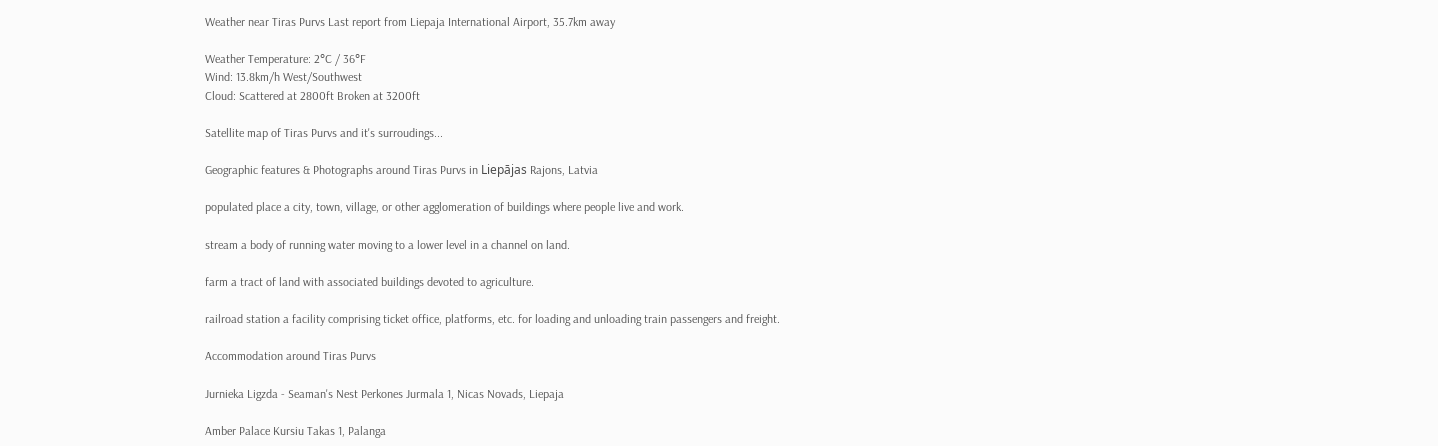Weather near Tiras Purvs Last report from Liepaja International Airport, 35.7km away

Weather Temperature: 2°C / 36°F
Wind: 13.8km/h West/Southwest
Cloud: Scattered at 2800ft Broken at 3200ft

Satellite map of Tiras Purvs and it's surroudings...

Geographic features & Photographs around Tiras Purvs in Liepājas Rajons, Latvia

populated place a city, town, village, or other agglomeration of buildings where people live and work.

stream a body of running water moving to a lower level in a channel on land.

farm a tract of land with associated buildings devoted to agriculture.

railroad station a facility comprising ticket office, platforms, etc. for loading and unloading train passengers and freight.

Accommodation around Tiras Purvs

Jurnieka Ligzda - Seaman's Nest Perkones Jurmala 1, Nicas Novads, Liepaja

Amber Palace Kursiu Takas 1, Palanga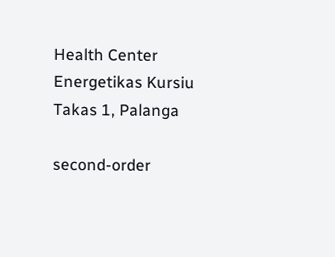Health Center Energetikas Kursiu Takas 1, Palanga

second-order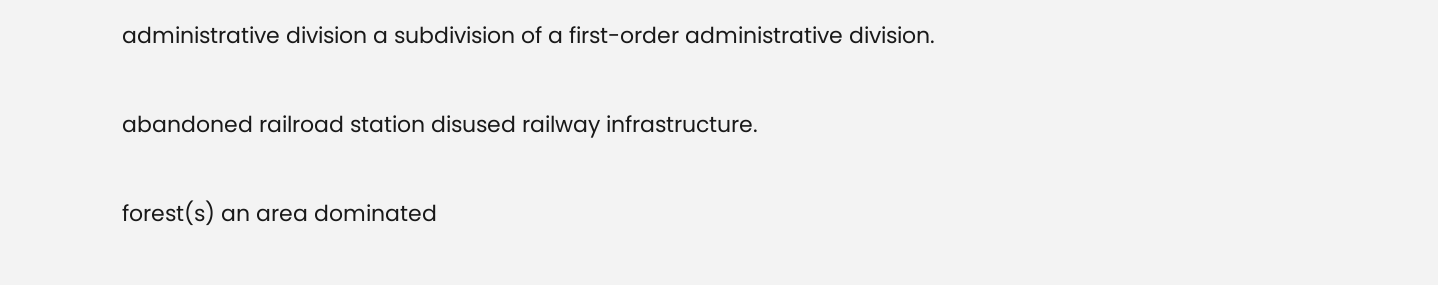administrative division a subdivision of a first-order administrative division.

abandoned railroad station disused railway infrastructure.

forest(s) an area dominated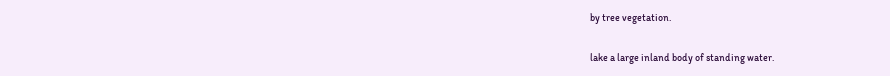by tree vegetation.

lake a large inland body of standing water.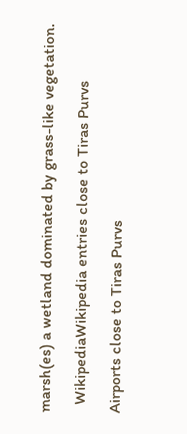marsh(es) a wetland dominated by grass-like vegetation.

  WikipediaWikipedia entries close to Tiras Purvs

Airports close to Tiras Purvs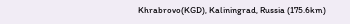Khrabrovo(KGD), Kaliningrad, Russia (175.6km)